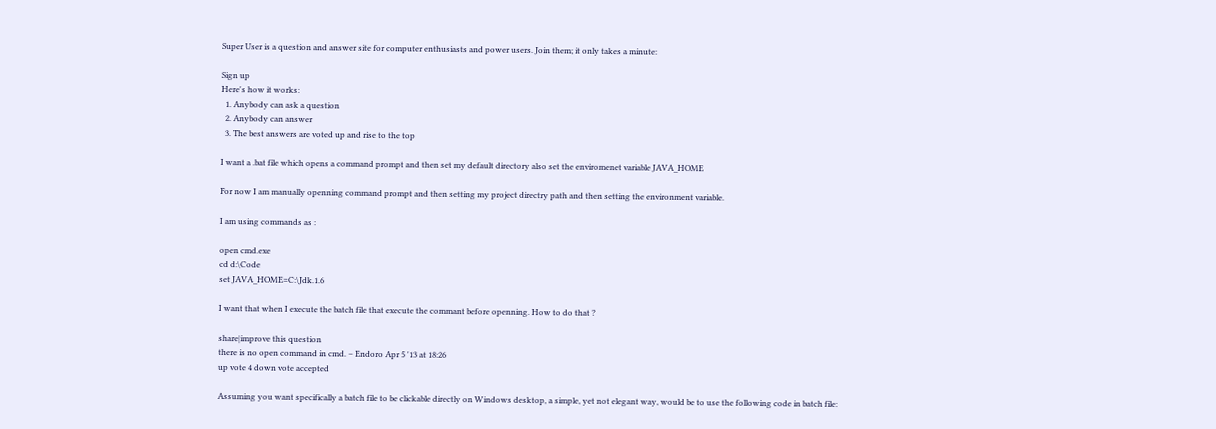Super User is a question and answer site for computer enthusiasts and power users. Join them; it only takes a minute:

Sign up
Here's how it works:
  1. Anybody can ask a question
  2. Anybody can answer
  3. The best answers are voted up and rise to the top

I want a .bat file which opens a command prompt and then set my default directory also set the enviromenet variable JAVA_HOME

For now I am manually openning command prompt and then setting my project directry path and then setting the environment variable.

I am using commands as :

open cmd.exe
cd d:\Code
set JAVA_HOME=C:\Jdk.1.6

I want that when I execute the batch file that execute the commant before openning. How to do that ?

share|improve this question
there is no open command in cmd. – Endoro Apr 5 '13 at 18:26
up vote 4 down vote accepted

Assuming you want specifically a batch file to be clickable directly on Windows desktop, a simple, yet not elegant way, would be to use the following code in batch file: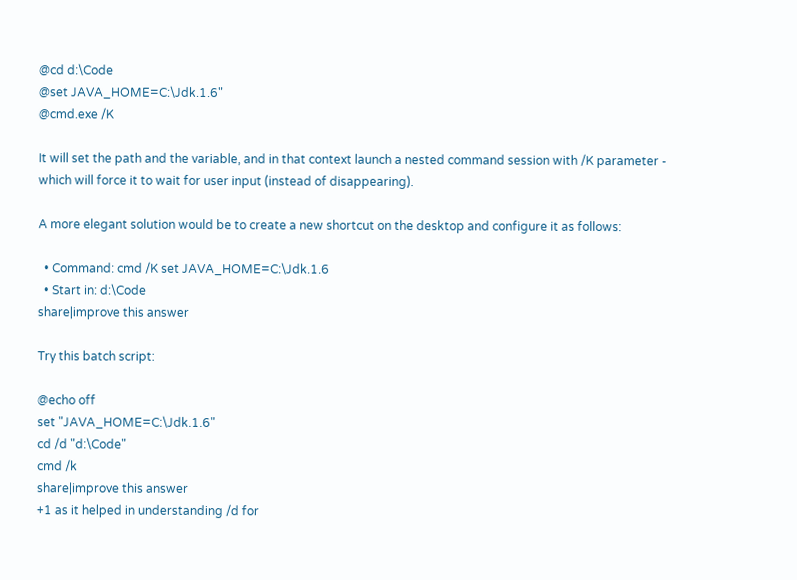@cd d:\Code
@set JAVA_HOME=C:\Jdk.1.6"
@cmd.exe /K

It will set the path and the variable, and in that context launch a nested command session with /K parameter - which will force it to wait for user input (instead of disappearing).

A more elegant solution would be to create a new shortcut on the desktop and configure it as follows:

  • Command: cmd /K set JAVA_HOME=C:\Jdk.1.6
  • Start in: d:\Code
share|improve this answer

Try this batch script:

@echo off
set "JAVA_HOME=C:\Jdk.1.6"
cd /d "d:\Code"
cmd /k
share|improve this answer
+1 as it helped in understanding /d for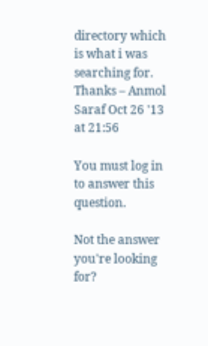directory which is what i was searching for. Thanks – Anmol Saraf Oct 26 '13 at 21:56

You must log in to answer this question.

Not the answer you're looking for?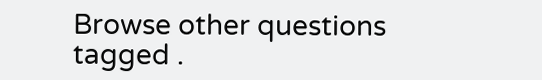Browse other questions tagged .